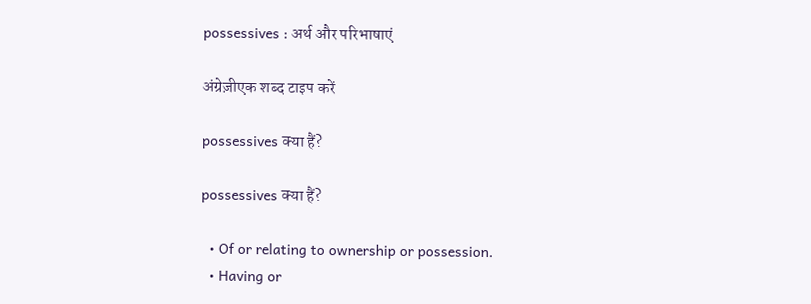possessives : अर्थ और परिभाषाएं

अंग्रेज़ीएक शब्द टाइप करें

possessives क्या हैं?

possessives क्या हैं?

  • Of or relating to ownership or possession.
  • Having or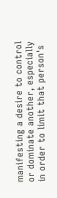manifesting a desire to control or dominate another, especially in order to limit that person's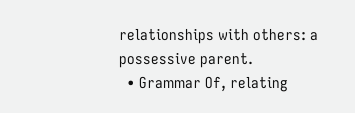relationships with others: a possessive parent.
  • Grammar Of, relating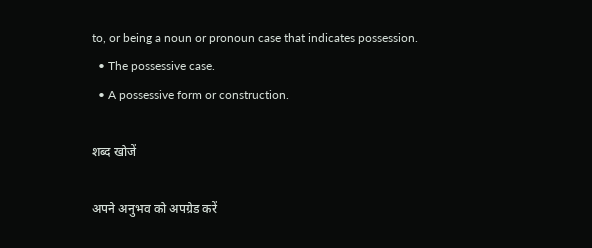to, or being a noun or pronoun case that indicates possession.
  • The possessive case.
  • A possessive form or construction.

शब्द खोजें

अपने अनुभव को अपग्रेड करें